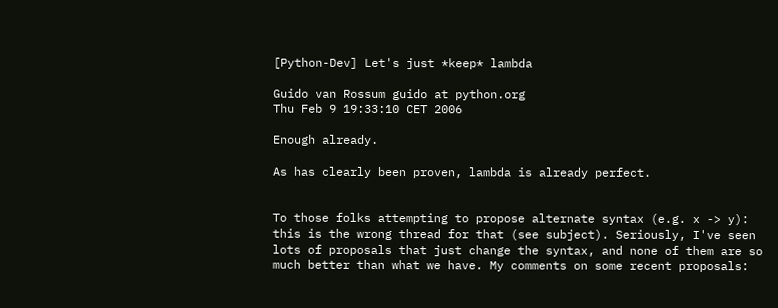[Python-Dev] Let's just *keep* lambda

Guido van Rossum guido at python.org
Thu Feb 9 19:33:10 CET 2006

Enough already.

As has clearly been proven, lambda is already perfect.


To those folks attempting to propose alternate syntax (e.g. x -> y):
this is the wrong thread for that (see subject). Seriously, I've seen
lots of proposals that just change the syntax, and none of them are so
much better than what we have. My comments on some recent proposals: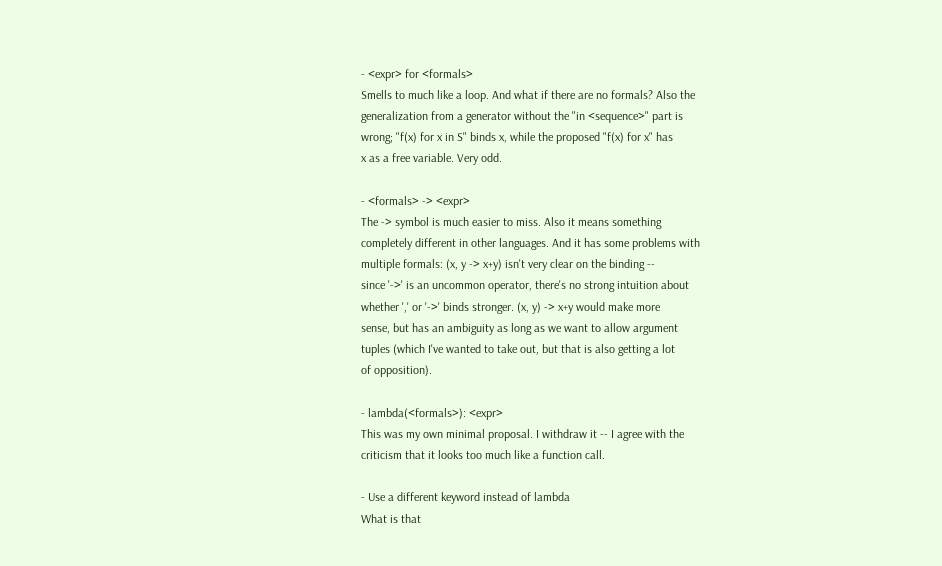- <expr> for <formals>
Smells to much like a loop. And what if there are no formals? Also the
generalization from a generator without the "in <sequence>" part is
wrong; "f(x) for x in S" binds x, while the proposed "f(x) for x" has
x as a free variable. Very odd.

- <formals> -> <expr>
The -> symbol is much easier to miss. Also it means something
completely different in other languages. And it has some problems with
multiple formals: (x, y -> x+y) isn't very clear on the binding --
since '->' is an uncommon operator, there's no strong intuition about
whether ',' or '->' binds stronger. (x, y) -> x+y would make more
sense, but has an ambiguity as long as we want to allow argument
tuples (which I've wanted to take out, but that is also getting a lot
of opposition).

- lambda(<formals>): <expr>
This was my own minimal proposal. I withdraw it -- I agree with the
criticism that it looks too much like a function call.

- Use a different keyword instead of lambda
What is that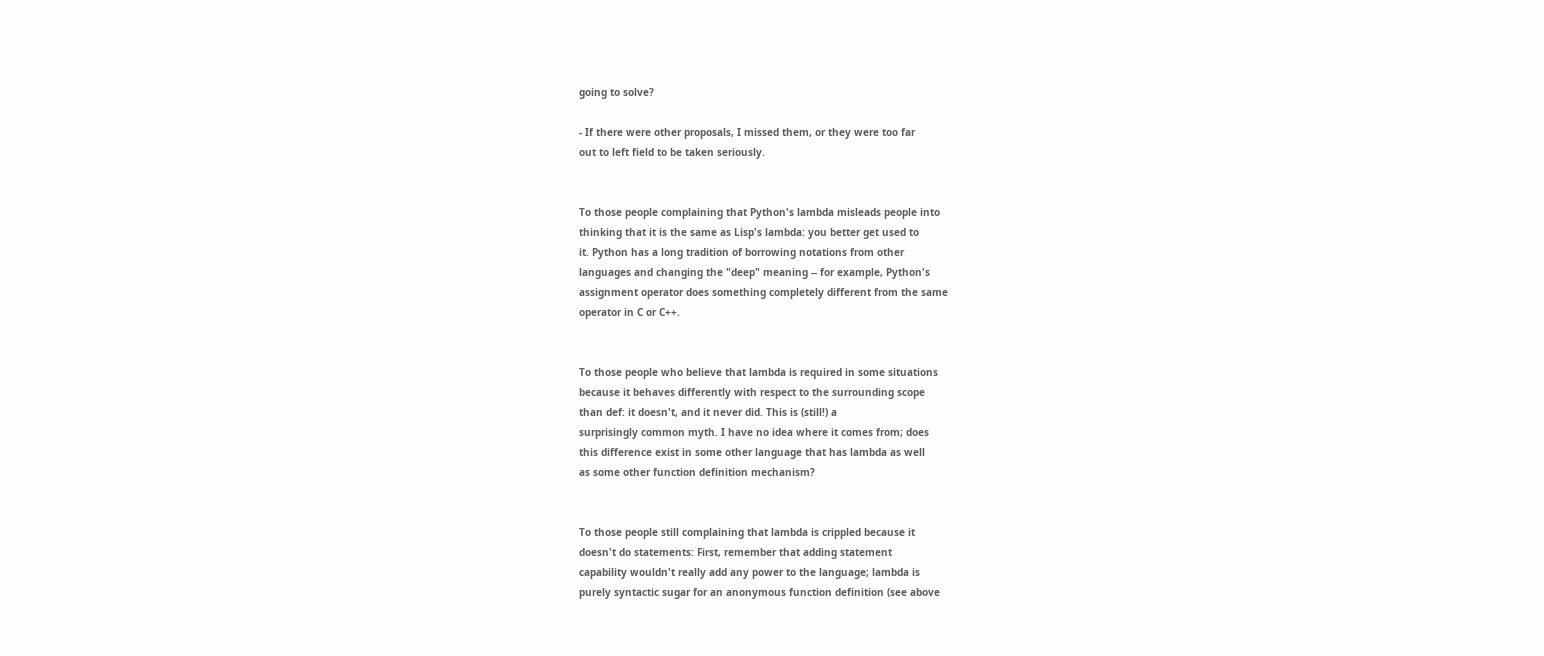going to solve?

- If there were other proposals, I missed them, or they were too far
out to left field to be taken seriously.


To those people complaining that Python's lambda misleads people into
thinking that it is the same as Lisp's lambda: you better get used to
it. Python has a long tradition of borrowing notations from other
languages and changing the "deep" meaning -- for example, Python's
assignment operator does something completely different from the same
operator in C or C++.


To those people who believe that lambda is required in some situations
because it behaves differently with respect to the surrounding scope
than def: it doesn't, and it never did. This is (still!) a
surprisingly common myth. I have no idea where it comes from; does
this difference exist in some other language that has lambda as well
as some other function definition mechanism?


To those people still complaining that lambda is crippled because it
doesn't do statements: First, remember that adding statement
capability wouldn't really add any power to the language; lambda is
purely syntactic sugar for an anonymous function definition (see above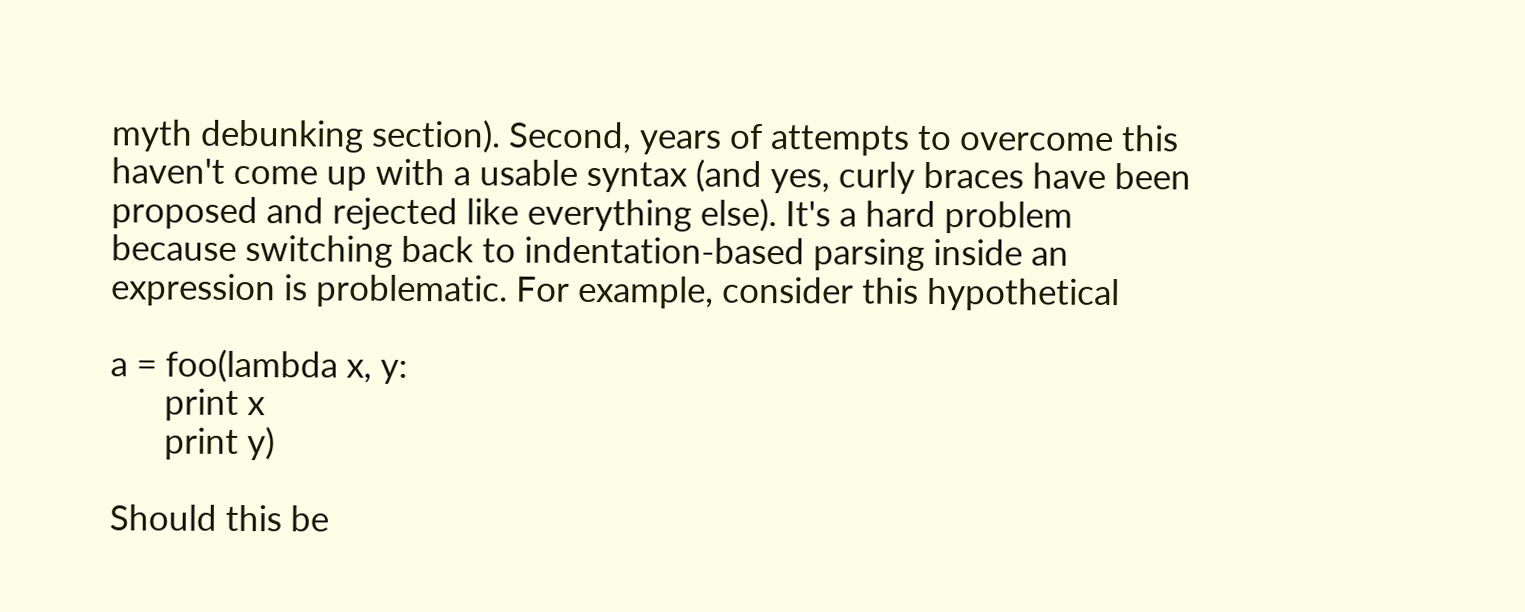myth debunking section). Second, years of attempts to overcome this
haven't come up with a usable syntax (and yes, curly braces have been
proposed and rejected like everything else). It's a hard problem
because switching back to indentation-based parsing inside an
expression is problematic. For example, consider this hypothetical

a = foo(lambda x, y:
      print x
      print y)

Should this be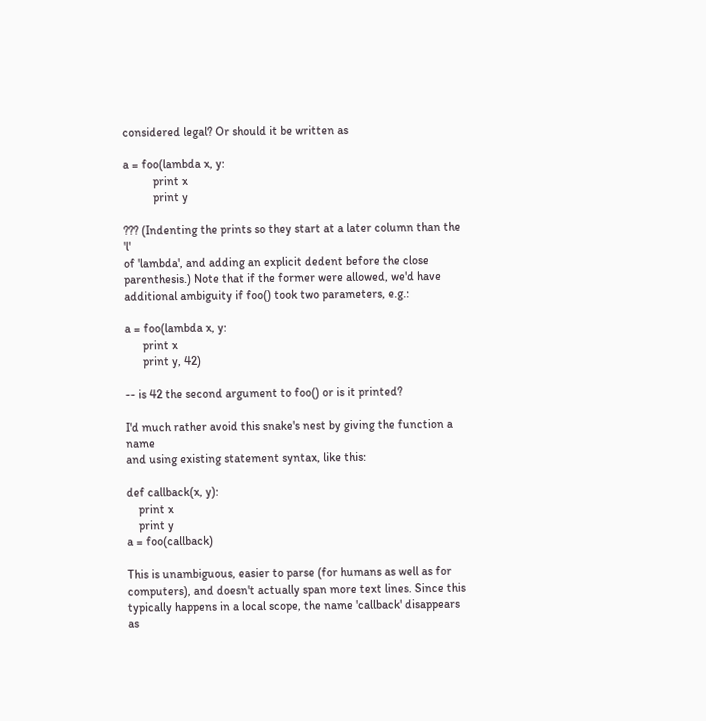considered legal? Or should it be written as

a = foo(lambda x, y:
          print x
          print y

??? (Indenting the prints so they start at a later column than the 'l'
of 'lambda', and adding an explicit dedent before the close
parenthesis.) Note that if the former were allowed, we'd have
additional ambiguity if foo() took two parameters, e.g.:

a = foo(lambda x, y:
      print x
      print y, 42)

-- is 42 the second argument to foo() or is it printed?

I'd much rather avoid this snake's nest by giving the function a name
and using existing statement syntax, like this:

def callback(x, y):
    print x
    print y
a = foo(callback)

This is unambiguous, easier to parse (for humans as well as for
computers), and doesn't actually span more text lines. Since this
typically happens in a local scope, the name 'callback' disappears as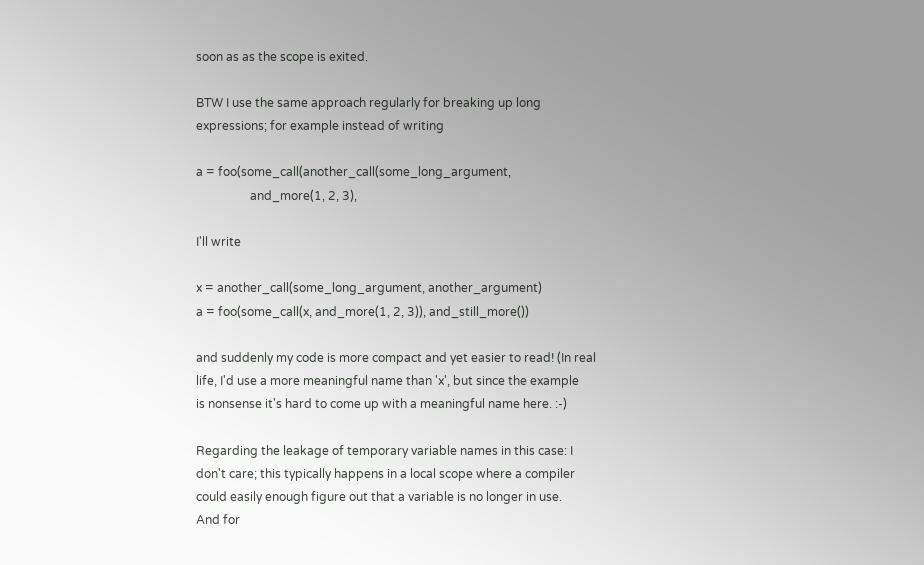soon as as the scope is exited.

BTW I use the same approach regularly for breaking up long
expressions; for example instead of writing

a = foo(some_call(another_call(some_long_argument,
                  and_more(1, 2, 3),

I'll write

x = another_call(some_long_argument, another_argument)
a = foo(some_call(x, and_more(1, 2, 3)), and_still_more())

and suddenly my code is more compact and yet easier to read! (In real
life, I'd use a more meaningful name than 'x', but since the example
is nonsense it's hard to come up with a meaningful name here. :-)

Regarding the leakage of temporary variable names in this case: I
don't care; this typically happens in a local scope where a compiler
could easily enough figure out that a variable is no longer in use.
And for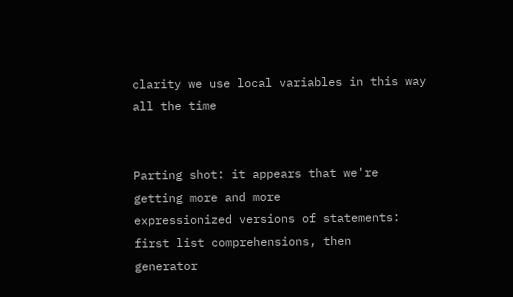clarity we use local variables in this way all the time


Parting shot: it appears that we're getting more and more
expressionized versions of statements: first list comprehensions, then
generator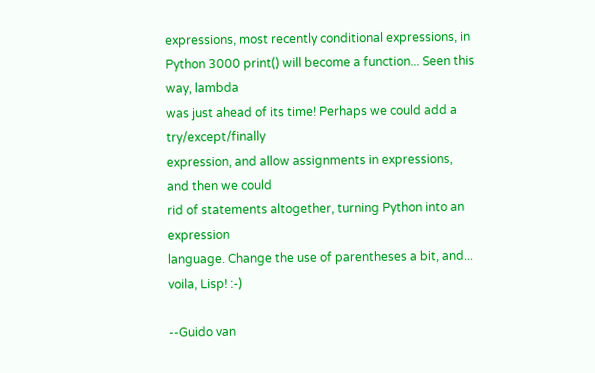expressions, most recently conditional expressions, in
Python 3000 print() will become a function... Seen this way, lambda
was just ahead of its time! Perhaps we could add a try/except/finally
expression, and allow assignments in expressions, and then we could
rid of statements altogether, turning Python into an expression
language. Change the use of parentheses a bit, and... voila, Lisp! :-)

--Guido van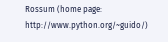Rossum (home page: http://www.python.org/~guido/)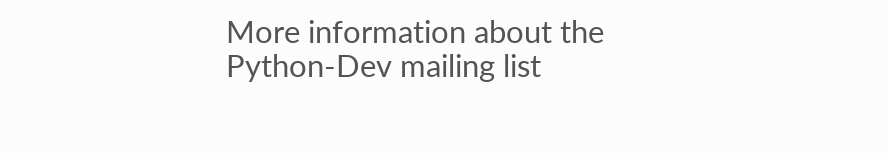More information about the Python-Dev mailing list